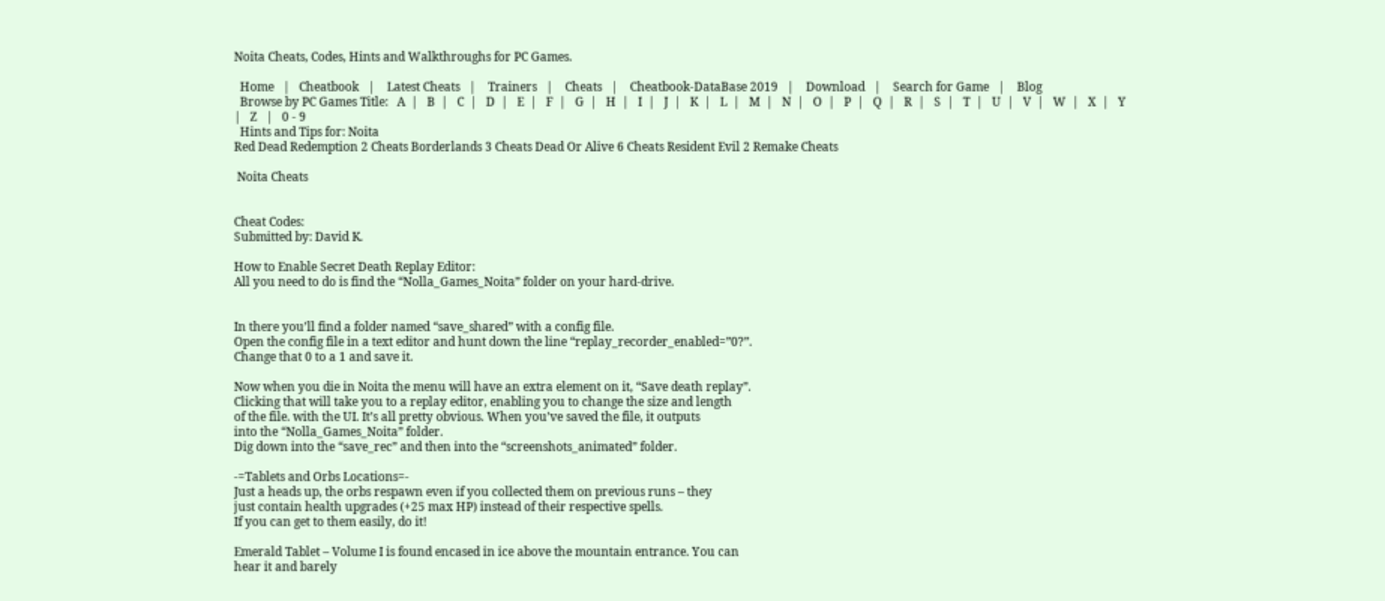Noita Cheats, Codes, Hints and Walkthroughs for PC Games.

  Home   |   Cheatbook   |    Latest Cheats   |    Trainers   |    Cheats   |    Cheatbook-DataBase 2019   |    Download   |    Search for Game   |    Blog
  Browse by PC Games Title:   A  |   B  |   C  |   D  |   E  |   F  |   G  |   H  |   I  |   J  |   K  |   L  |   M  |   N  |   O  |   P  |   Q  |   R  |   S  |   T  |   U  |   V  |   W  |   X  |   Y  |   Z   |   0 - 9
  Hints and Tips for: Noita
Red Dead Redemption 2 Cheats Borderlands 3 Cheats Dead Or Alive 6 Cheats Resident Evil 2 Remake Cheats

 Noita Cheats


Cheat Codes:
Submitted by: David K.

How to Enable Secret Death Replay Editor:
All you need to do is find the “Nolla_Games_Noita” folder on your hard-drive.


In there you’ll find a folder named “save_shared” with a config file.
Open the config file in a text editor and hunt down the line “replay_recorder_enabled=”0?”.
Change that 0 to a 1 and save it.

Now when you die in Noita the menu will have an extra element on it, “Save death replay”.
Clicking that will take you to a replay editor, enabling you to change the size and length
of the file. with the UI. It’s all pretty obvious. When you’ve saved the file, it outputs
into the “Nolla_Games_Noita” folder.
Dig down into the “save_rec” and then into the “screenshots_animated” folder.

-=Tablets and Orbs Locations=-
Just a heads up, the orbs respawn even if you collected them on previous runs – they
just contain health upgrades (+25 max HP) instead of their respective spells.
If you can get to them easily, do it!

Emerald Tablet – Volume I is found encased in ice above the mountain entrance. You can
hear it and barely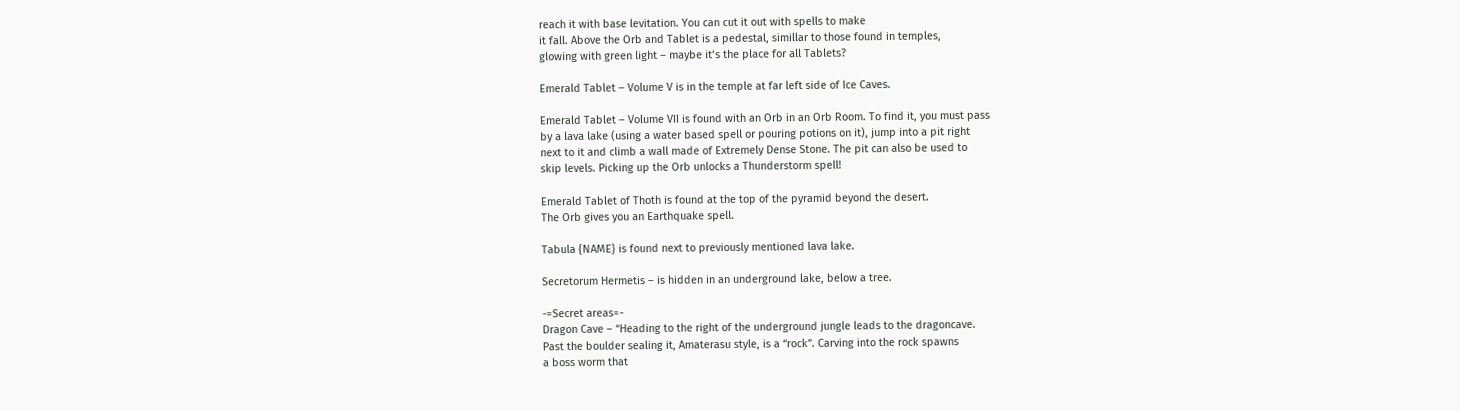reach it with base levitation. You can cut it out with spells to make
it fall. Above the Orb and Tablet is a pedestal, simillar to those found in temples,
glowing with green light – maybe it’s the place for all Tablets?

Emerald Tablet – Volume V is in the temple at far left side of Ice Caves.

Emerald Tablet – Volume VII is found with an Orb in an Orb Room. To find it, you must pass
by a lava lake (using a water based spell or pouring potions on it), jump into a pit right
next to it and climb a wall made of Extremely Dense Stone. The pit can also be used to
skip levels. Picking up the Orb unlocks a Thunderstorm spell!

Emerald Tablet of Thoth is found at the top of the pyramid beyond the desert.
The Orb gives you an Earthquake spell.

Tabula {NAME} is found next to previously mentioned lava lake.

Secretorum Hermetis – is hidden in an underground lake, below a tree.

-=Secret areas=-
Dragon Cave – “Heading to the right of the underground jungle leads to the dragoncave.
Past the boulder sealing it, Amaterasu style, is a “rock”. Carving into the rock spawns
a boss worm that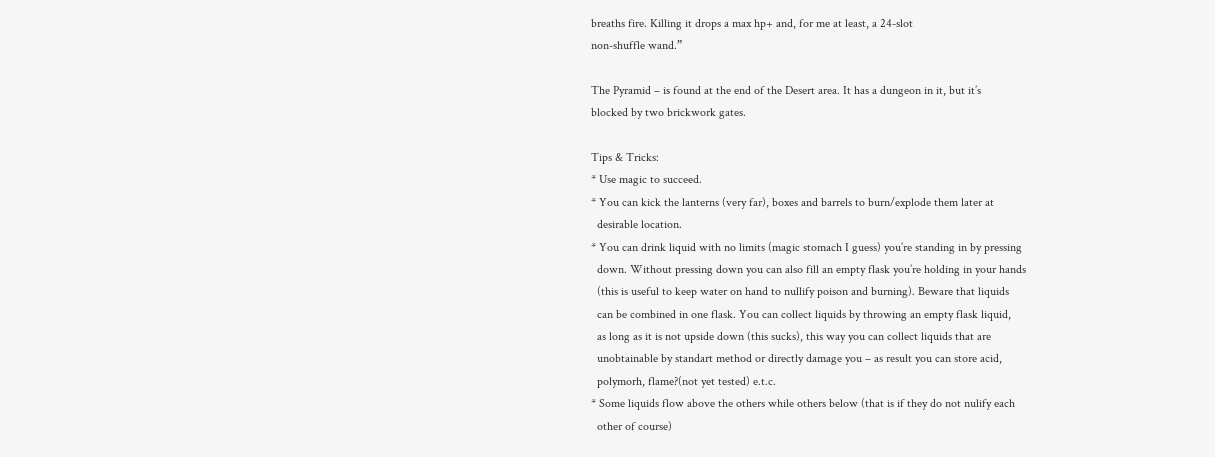breaths fire. Killing it drops a max hp+ and, for me at least, a 24-slot
non-shuffle wand.”

The Pyramid – is found at the end of the Desert area. It has a dungeon in it, but it’s
blocked by two brickwork gates.

Tips & Tricks:
* Use magic to succeed.
* You can kick the lanterns (very far), boxes and barrels to burn/explode them later at
  desirable location.
* You can drink liquid with no limits (magic stomach I guess) you’re standing in by pressing
  down. Without pressing down you can also fill an empty flask you’re holding in your hands
  (this is useful to keep water on hand to nullify poison and burning). Beware that liquids
  can be combined in one flask. You can collect liquids by throwing an empty flask liquid,
  as long as it is not upside down (this sucks), this way you can collect liquids that are
  unobtainable by standart method or directly damage you – as result you can store acid,
  polymorh, flame?(not yet tested) e.t.c.
* Some liquids flow above the others while others below (that is if they do not nulify each
  other of course)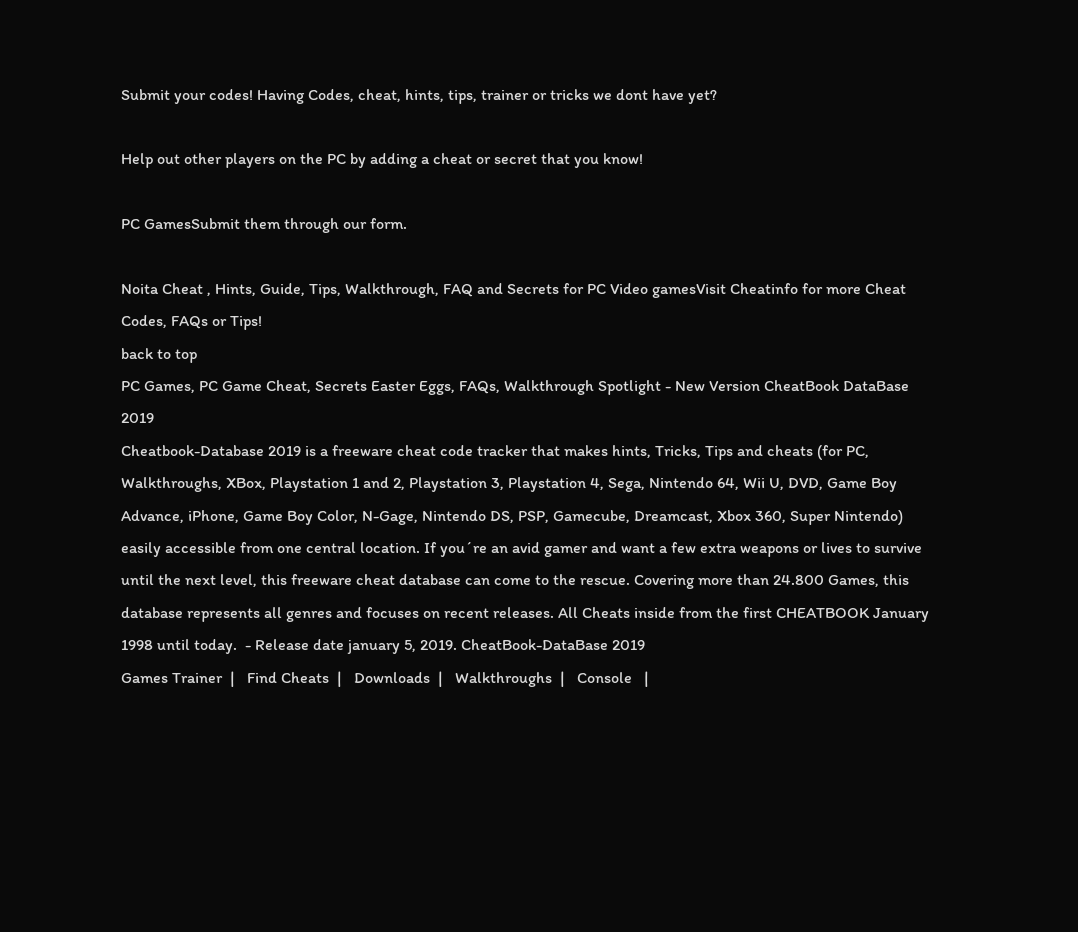Submit your codes! Having Codes, cheat, hints, tips, trainer or tricks we dont have yet?

Help out other players on the PC by adding a cheat or secret that you know!

PC GamesSubmit them through our form.

Noita Cheat , Hints, Guide, Tips, Walkthrough, FAQ and Secrets for PC Video gamesVisit Cheatinfo for more Cheat Codes, FAQs or Tips!
back to top
PC Games, PC Game Cheat, Secrets Easter Eggs, FAQs, Walkthrough Spotlight - New Version CheatBook DataBase 2019
Cheatbook-Database 2019 is a freeware cheat code tracker that makes hints, Tricks, Tips and cheats (for PC, Walkthroughs, XBox, Playstation 1 and 2, Playstation 3, Playstation 4, Sega, Nintendo 64, Wii U, DVD, Game Boy Advance, iPhone, Game Boy Color, N-Gage, Nintendo DS, PSP, Gamecube, Dreamcast, Xbox 360, Super Nintendo) easily accessible from one central location. If you´re an avid gamer and want a few extra weapons or lives to survive until the next level, this freeware cheat database can come to the rescue. Covering more than 24.800 Games, this database represents all genres and focuses on recent releases. All Cheats inside from the first CHEATBOOK January 1998 until today.  - Release date january 5, 2019. CheatBook-DataBase 2019
Games Trainer  |   Find Cheats  |   Downloads  |   Walkthroughs  |   Console   |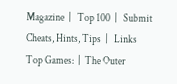Magazine  |   Top 100  |   Submit Cheats, Hints, Tips  |   Links
Top Games:  |  The Outer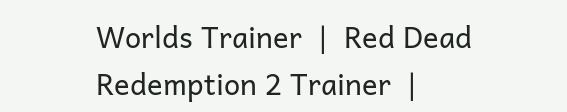Worlds Trainer  |  Red Dead Redemption 2 Trainer  |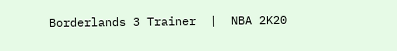Borderlands 3 Trainer  |  NBA 2K20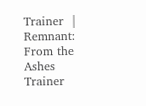Trainer  |  Remnant: From the Ashes Trainer